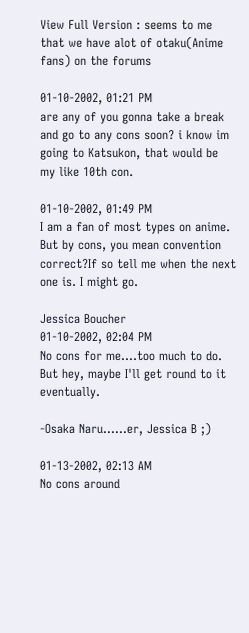View Full Version : seems to me that we have alot of otaku(Anime fans) on the forums

01-10-2002, 01:21 PM
are any of you gonna take a break and go to any cons soon? i know im going to Katsukon, that would be my like 10th con.

01-10-2002, 01:49 PM
I am a fan of most types on anime. But by cons, you mean convention correct?If so tell me when the next one is. I might go.

Jessica Boucher
01-10-2002, 02:04 PM
No cons for me....too much to do. But hey, maybe I'll get round to it eventually.

-Osaka Naru......er, Jessica B ;)

01-13-2002, 02:13 AM
No cons around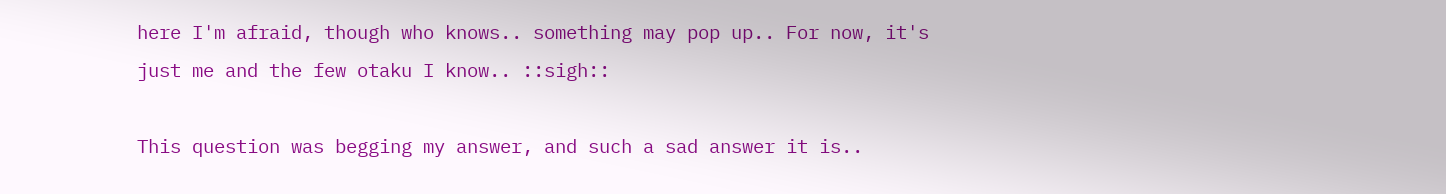here I'm afraid, though who knows.. something may pop up.. For now, it's just me and the few otaku I know.. ::sigh::

This question was begging my answer, and such a sad answer it is..